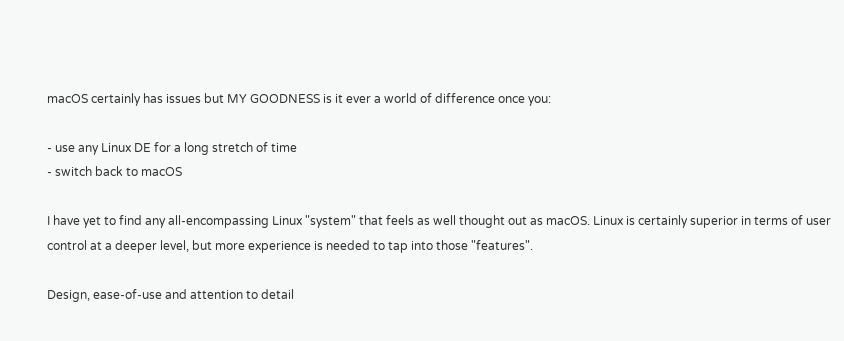macOS certainly has issues but MY GOODNESS is it ever a world of difference once you:

- use any Linux DE for a long stretch of time
- switch back to macOS

I have yet to find any all-encompassing Linux "system" that feels as well thought out as macOS. Linux is certainly superior in terms of user control at a deeper level, but more experience is needed to tap into those "features".

Design, ease-of-use and attention to detail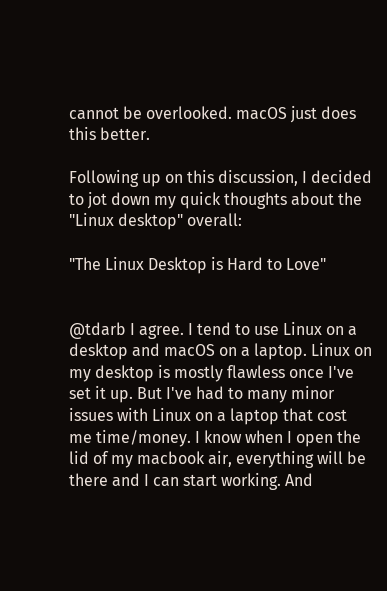cannot be overlooked. macOS just does this better.

Following up on this discussion, I decided to jot down my quick thoughts about the "Linux desktop" overall:

"The Linux Desktop is Hard to Love"


@tdarb I agree. I tend to use Linux on a desktop and macOS on a laptop. Linux on my desktop is mostly flawless once I've set it up. But I've had to many minor issues with Linux on a laptop that cost me time/money. I know when I open the lid of my macbook air, everything will be there and I can start working. And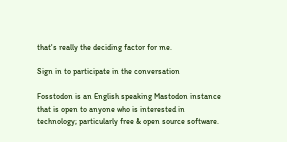that's really the deciding factor for me.

Sign in to participate in the conversation

Fosstodon is an English speaking Mastodon instance that is open to anyone who is interested in technology; particularly free & open source software.